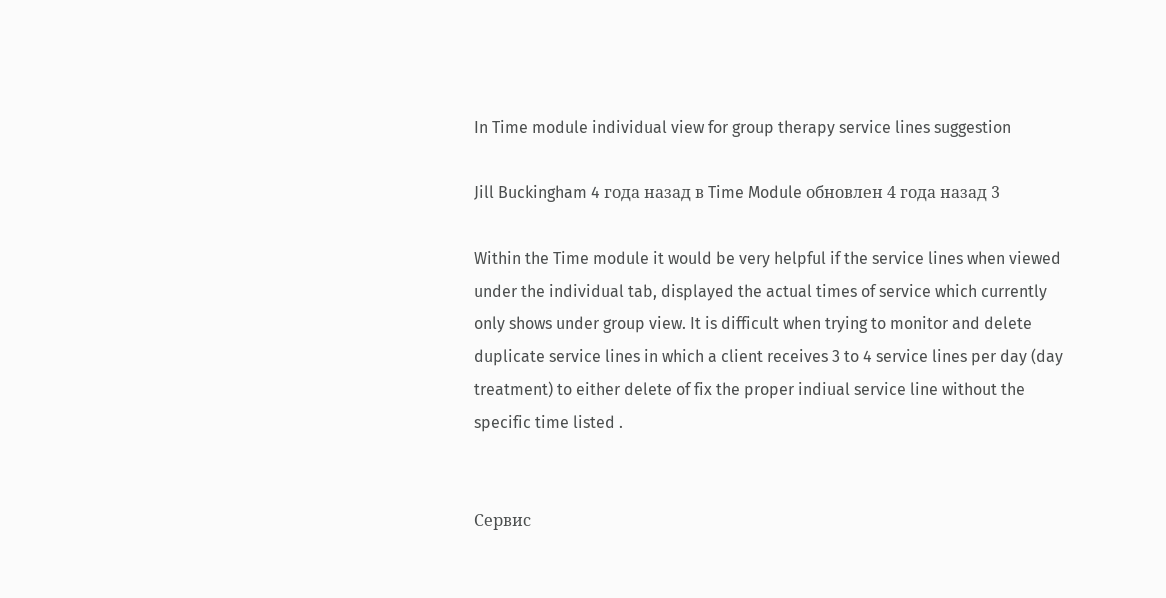In Time module individual view for group therapy service lines suggestion

Jill Buckingham 4 года назад в Time Module обновлен 4 года назад 3

Within the Time module it would be very helpful if the service lines when viewed under the individual tab, displayed the actual times of service which currently only shows under group view. It is difficult when trying to monitor and delete duplicate service lines in which a client receives 3 to 4 service lines per day (day treatment) to either delete of fix the proper indiual service line without the specific time listed .


Сервис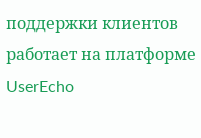поддержки клиентов работает на платформе UserEcho